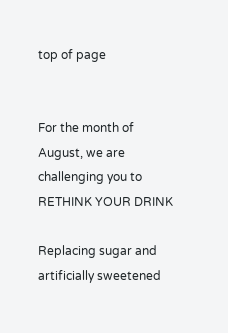top of page


For the month of August, we are challenging you to RETHINK YOUR DRINK

Replacing sugar and artificially sweetened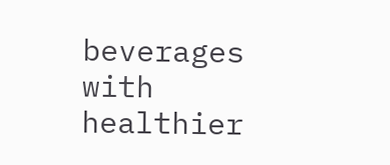beverages with healthier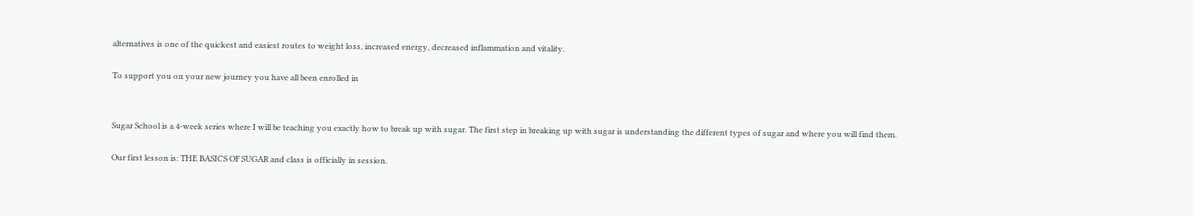alternatives is one of the quickest and easiest routes to weight loss, increased energy, decreased inflammation and vitality.

To support you on your new journey you have all been enrolled in


Sugar School is a 4-week series where I will be teaching you exactly how to break up with sugar. The first step in breaking up with sugar is understanding the different types of sugar and where you will find them.

Our first lesson is: THE BASICS OF SUGAR and class is officially in session.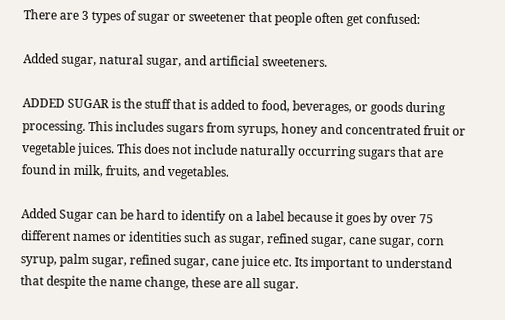There are 3 types of sugar or sweetener that people often get confused:

Added sugar, natural sugar, and artificial sweeteners.

ADDED SUGAR is the stuff that is added to food, beverages, or goods during processing. This includes sugars from syrups, honey and concentrated fruit or vegetable juices. This does not include naturally occurring sugars that are found in milk, fruits, and vegetables.

Added Sugar can be hard to identify on a label because it goes by over 75 different names or identities such as sugar, refined sugar, cane sugar, corn syrup, palm sugar, refined sugar, cane juice etc. Its important to understand that despite the name change, these are all sugar.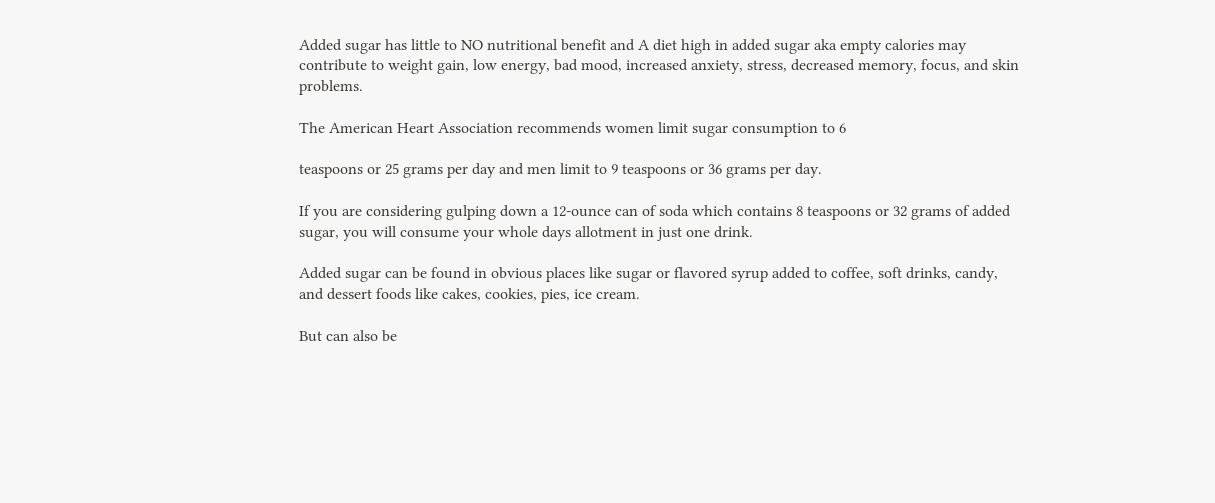Added sugar has little to NO nutritional benefit and A diet high in added sugar aka empty calories may contribute to weight gain, low energy, bad mood, increased anxiety, stress, decreased memory, focus, and skin problems.

The American Heart Association recommends women limit sugar consumption to 6

teaspoons or 25 grams per day and men limit to 9 teaspoons or 36 grams per day.

If you are considering gulping down a 12-ounce can of soda which contains 8 teaspoons or 32 grams of added sugar, you will consume your whole days allotment in just one drink.

Added sugar can be found in obvious places like sugar or flavored syrup added to coffee, soft drinks, candy, and dessert foods like cakes, cookies, pies, ice cream.

But can also be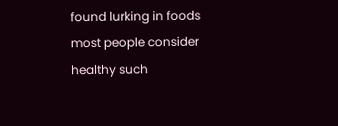found lurking in foods most people consider healthy such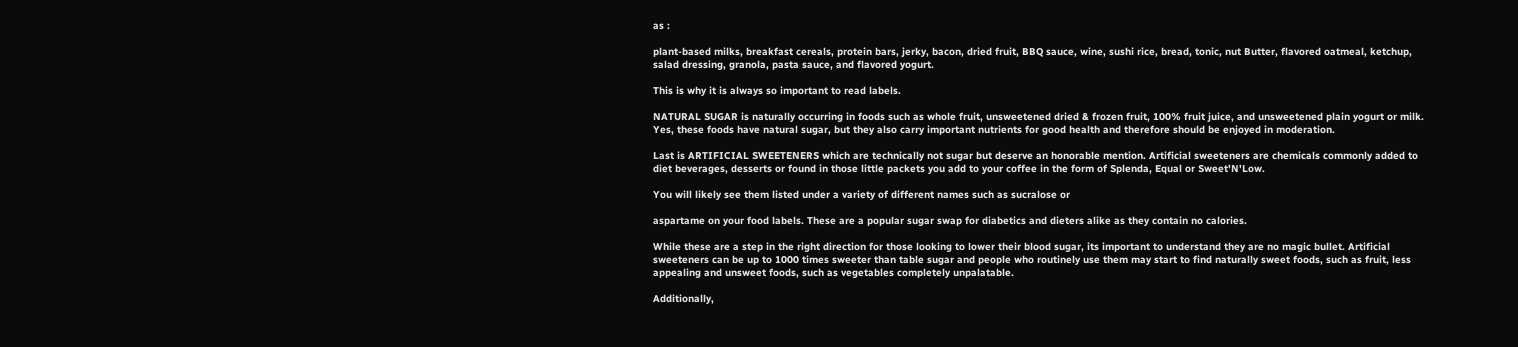as :

plant-based milks, breakfast cereals, protein bars, jerky, bacon, dried fruit, BBQ sauce, wine, sushi rice, bread, tonic, nut Butter, flavored oatmeal, ketchup, salad dressing, granola, pasta sauce, and flavored yogurt.

This is why it is always so important to read labels.

NATURAL SUGAR is naturally occurring in foods such as whole fruit, unsweetened dried & frozen fruit, 100% fruit juice, and unsweetened plain yogurt or milk. Yes, these foods have natural sugar, but they also carry important nutrients for good health and therefore should be enjoyed in moderation.

Last is ARTIFICIAL SWEETENERS which are technically not sugar but deserve an honorable mention. Artificial sweeteners are chemicals commonly added to diet beverages, desserts or found in those little packets you add to your coffee in the form of Splenda, Equal or Sweet'N'Low.

You will likely see them listed under a variety of different names such as sucralose or

aspartame on your food labels. These are a popular sugar swap for diabetics and dieters alike as they contain no calories.

While these are a step in the right direction for those looking to lower their blood sugar, its important to understand they are no magic bullet. Artificial sweeteners can be up to 1000 times sweeter than table sugar and people who routinely use them may start to find naturally sweet foods, such as fruit, less appealing and unsweet foods, such as vegetables completely unpalatable.

Additionally,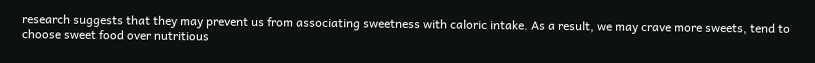research suggests that they may prevent us from associating sweetness with caloric intake. As a result, we may crave more sweets, tend to choose sweet food over nutritious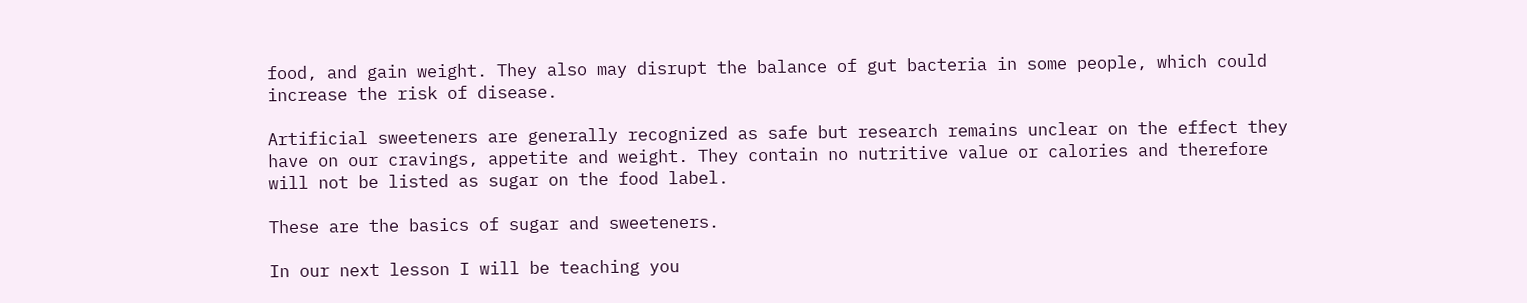food, and gain weight. They also may disrupt the balance of gut bacteria in some people, which could increase the risk of disease.

Artificial sweeteners are generally recognized as safe but research remains unclear on the effect they have on our cravings, appetite and weight. They contain no nutritive value or calories and therefore will not be listed as sugar on the food label.

These are the basics of sugar and sweeteners.

In our next lesson I will be teaching you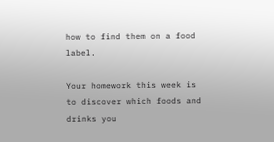how to find them on a food label.

Your homework this week is to discover which foods and drinks you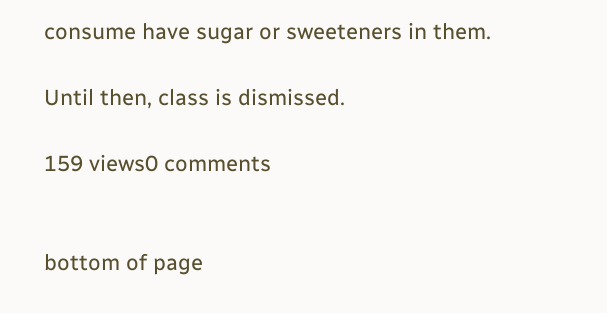consume have sugar or sweeteners in them.

Until then, class is dismissed.

159 views0 comments


bottom of page